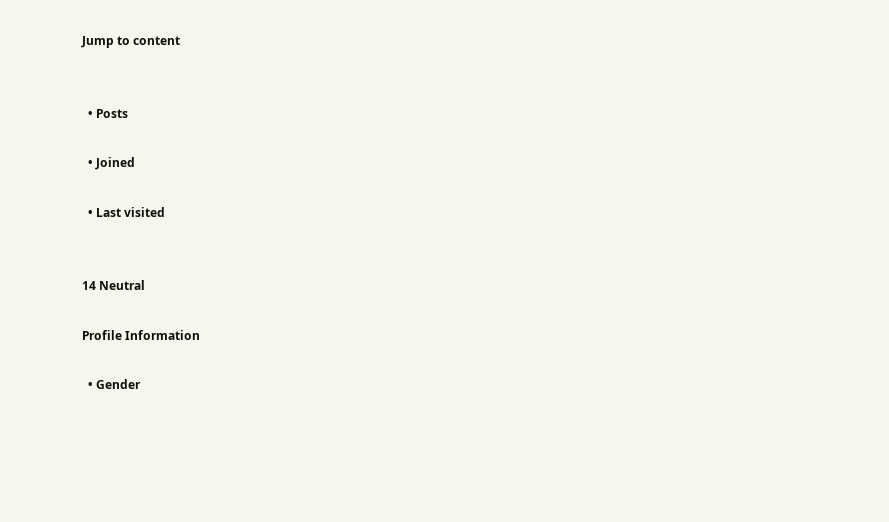Jump to content


  • Posts

  • Joined

  • Last visited


14 Neutral

Profile Information

  • Gender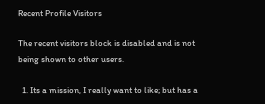Recent Profile Visitors

The recent visitors block is disabled and is not being shown to other users.

  1. Its a mission, I really want to like; but has a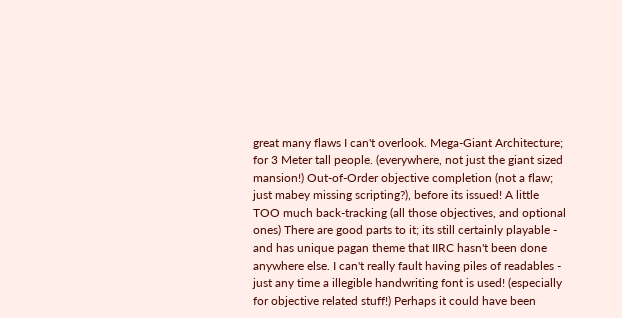great many flaws I can't overlook. Mega-Giant Architecture; for 3 Meter tall people. (everywhere, not just the giant sized mansion!) Out-of-Order objective completion (not a flaw; just mabey missing scripting?), before its issued! A little TOO much back-tracking (all those objectives, and optional ones) There are good parts to it; its still certainly playable - and has unique pagan theme that IIRC hasn't been done anywhere else. I can't really fault having piles of readables - just any time a illegible handwriting font is used! (especially for objective related stuff!) Perhaps it could have been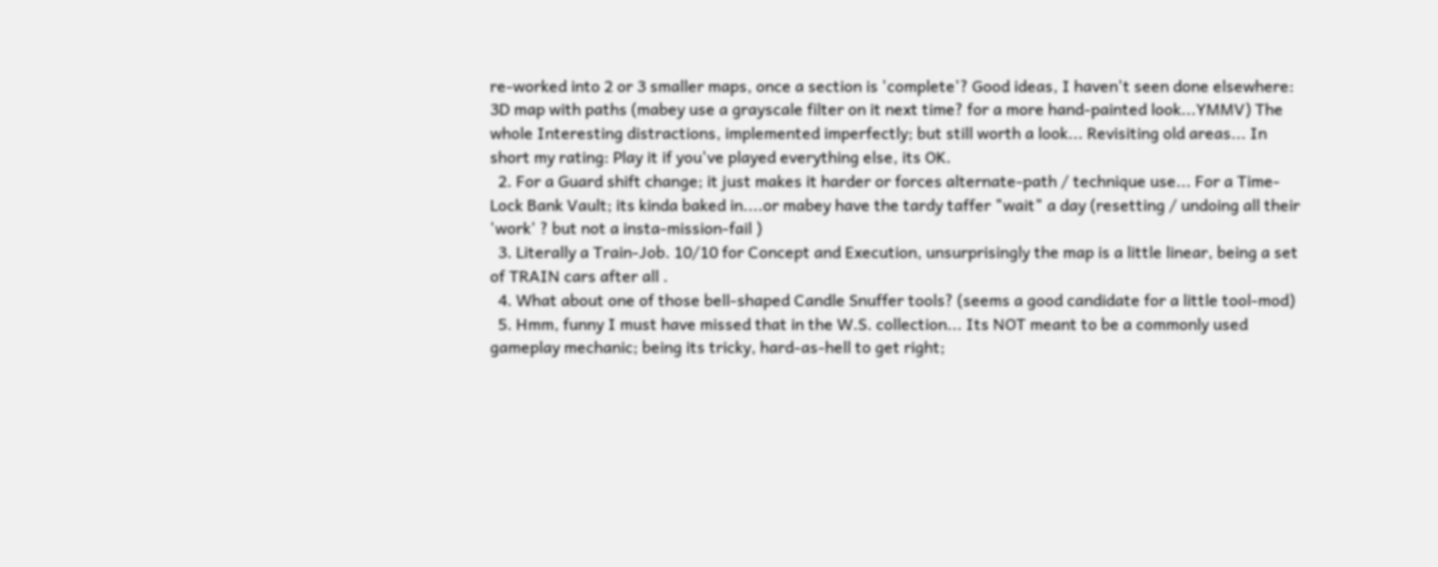re-worked into 2 or 3 smaller maps, once a section is 'complete'? Good ideas, I haven't seen done elsewhere: 3D map with paths (mabey use a grayscale filter on it next time? for a more hand-painted look...YMMV) The whole Interesting distractions, implemented imperfectly; but still worth a look... Revisiting old areas... In short my rating: Play it if you've played everything else, its OK.
  2. For a Guard shift change; it just makes it harder or forces alternate-path / technique use... For a Time-Lock Bank Vault; its kinda baked in....or mabey have the tardy taffer "wait" a day (resetting / undoing all their 'work' ? but not a insta-mission-fail )
  3. Literally a Train-Job. 10/10 for Concept and Execution, unsurprisingly the map is a little linear, being a set of TRAIN cars after all .
  4. What about one of those bell-shaped Candle Snuffer tools? (seems a good candidate for a little tool-mod)
  5. Hmm, funny I must have missed that in the W.S. collection... Its NOT meant to be a commonly used gameplay mechanic; being its tricky, hard-as-hell to get right;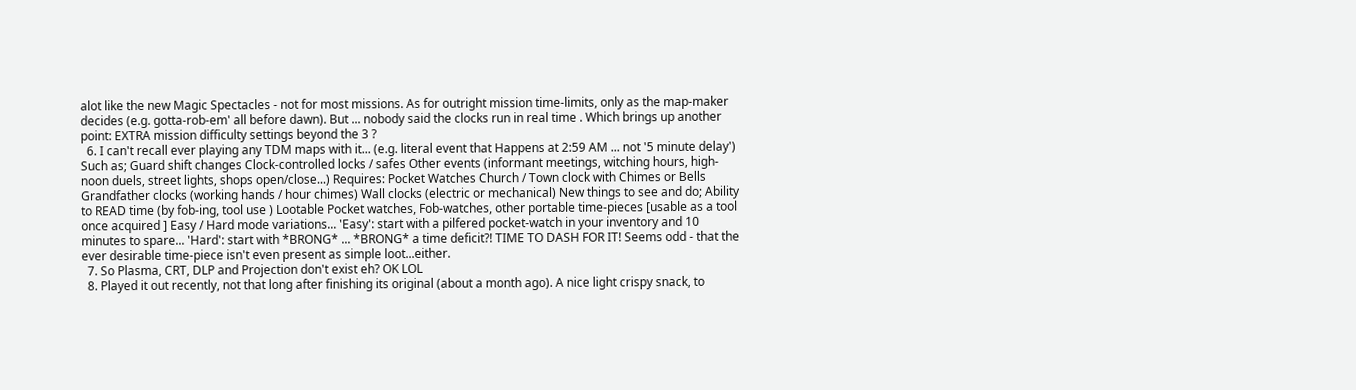alot like the new Magic Spectacles - not for most missions. As for outright mission time-limits, only as the map-maker decides (e.g. gotta-rob-em' all before dawn). But ... nobody said the clocks run in real time . Which brings up another point: EXTRA mission difficulty settings beyond the 3 ?
  6. I can't recall ever playing any TDM maps with it... (e.g. literal event that Happens at 2:59 AM ... not '5 minute delay') Such as; Guard shift changes Clock-controlled locks / safes Other events (informant meetings, witching hours, high-noon duels, street lights, shops open/close...) Requires: Pocket Watches Church / Town clock with Chimes or Bells Grandfather clocks (working hands / hour chimes) Wall clocks (electric or mechanical) New things to see and do; Ability to READ time (by fob-ing, tool use ) Lootable Pocket watches, Fob-watches, other portable time-pieces [usable as a tool once acquired ] Easy / Hard mode variations... 'Easy': start with a pilfered pocket-watch in your inventory and 10 minutes to spare... 'Hard': start with *BRONG* ... *BRONG* a time deficit?! TIME TO DASH FOR IT! Seems odd - that the ever desirable time-piece isn't even present as simple loot...either.
  7. So Plasma, CRT, DLP and Projection don't exist eh? OK LOL
  8. Played it out recently, not that long after finishing its original (about a month ago). A nice light crispy snack, to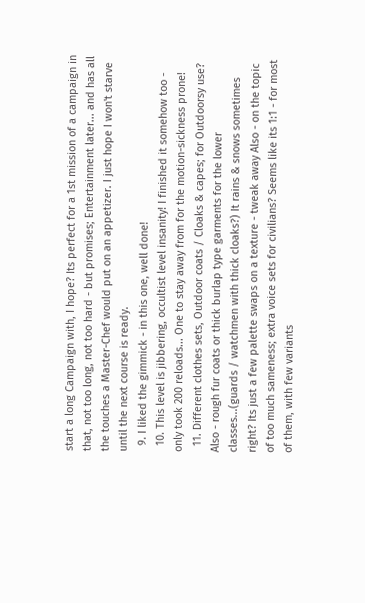start a long Campaign with, I hope? Its perfect for a 1st mission of a campaign in that, not too long, not too hard - but promises; Entertainment later... and has all the touches a Master-Chef would put on an appetizer. I just hope I won't starve until the next course is ready.
  9. I liked the gimmick - in this one, well done!
  10. This level is jibbering, occultist level insanity! I finished it somehow too - only took 200 reloads... One to stay away from for the motion-sickness prone!
  11. Different clothes sets, Outdoor coats / Cloaks & capes; for Outdoorsy use? Also - rough fur coats or thick burlap type garments for the lower classes...(guards / watchmen with thick cloaks?) It rains & snows sometimes right? Its just a few palette swaps on a texture - tweak away Also - on the topic of too much sameness; extra voice sets for civilians? Seems like its 1:1 - for most of them, with few variants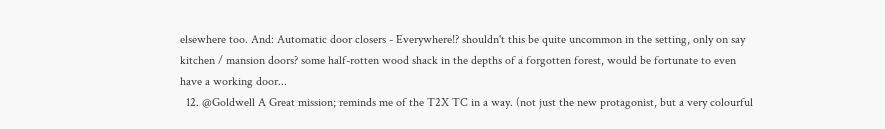elsewhere too. And: Automatic door closers - Everywhere!? shouldn't this be quite uncommon in the setting, only on say kitchen / mansion doors? some half-rotten wood shack in the depths of a forgotten forest, would be fortunate to even have a working door...
  12. @Goldwell A Great mission; reminds me of the T2X TC in a way. (not just the new protagonist, but a very colourful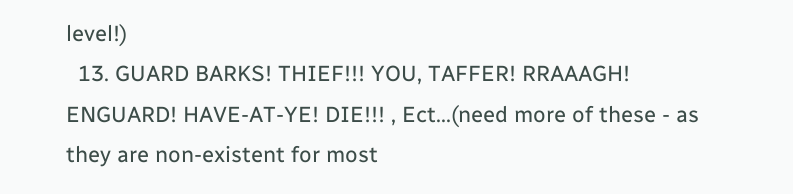level!)
  13. GUARD BARKS! THIEF!!! YOU, TAFFER! RRAAAGH! ENGUARD! HAVE-AT-YE! DIE!!! , Ect...(need more of these - as they are non-existent for most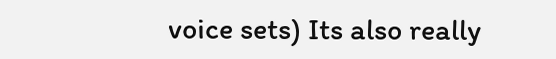voice sets) Its also really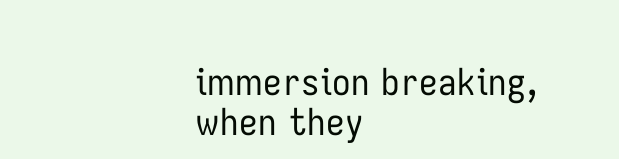immersion breaking, when they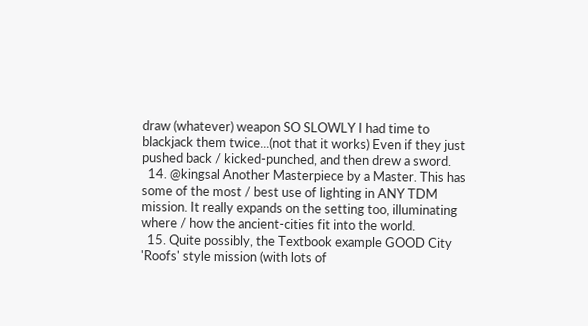draw (whatever) weapon SO SLOWLY I had time to blackjack them twice...(not that it works) Even if they just pushed back / kicked-punched, and then drew a sword.
  14. @kingsal Another Masterpiece by a Master. This has some of the most / best use of lighting in ANY TDM mission. It really expands on the setting too, illuminating where / how the ancient-cities fit into the world.
  15. Quite possibly, the Textbook example GOOD City 'Roofs' style mission (with lots of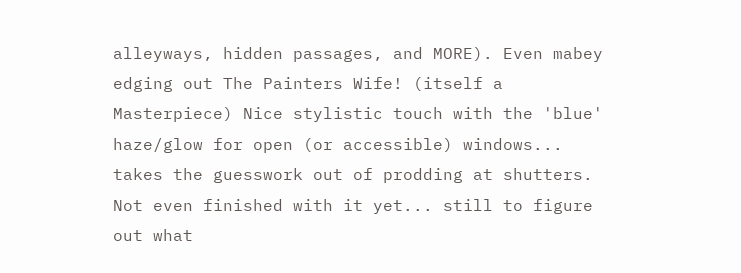alleyways, hidden passages, and MORE). Even mabey edging out The Painters Wife! (itself a Masterpiece) Nice stylistic touch with the 'blue' haze/glow for open (or accessible) windows... takes the guesswork out of prodding at shutters. Not even finished with it yet... still to figure out what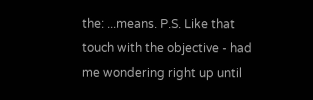the: ...means. P.S. Like that touch with the objective - had me wondering right up until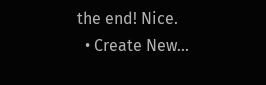the end! Nice.
  • Create New...